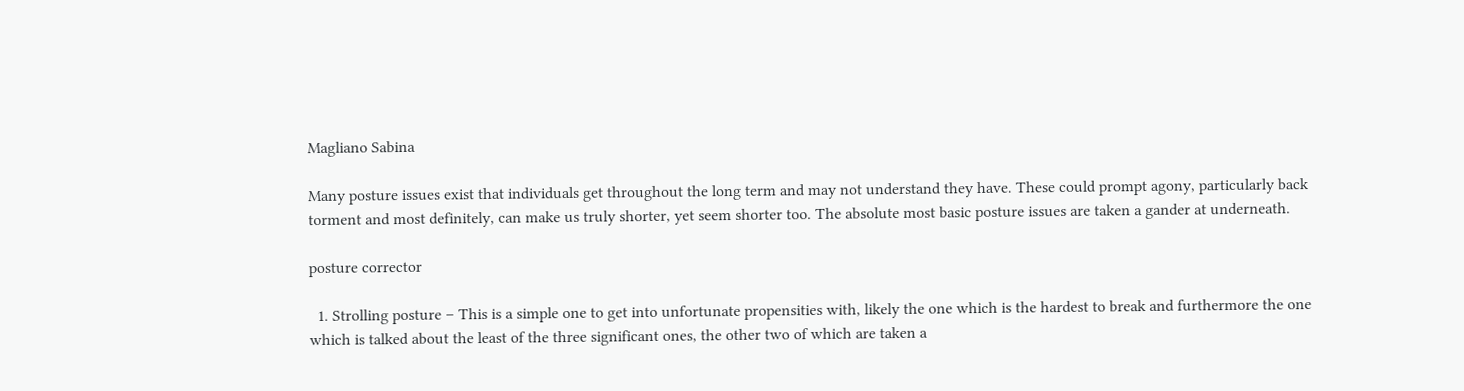Magliano Sabina

Many posture issues exist that individuals get throughout the long term and may not understand they have. These could prompt agony, particularly back torment and most definitely, can make us truly shorter, yet seem shorter too. The absolute most basic posture issues are taken a gander at underneath.

posture corrector

  1. Strolling posture – This is a simple one to get into unfortunate propensities with, likely the one which is the hardest to break and furthermore the one which is talked about the least of the three significant ones, the other two of which are taken a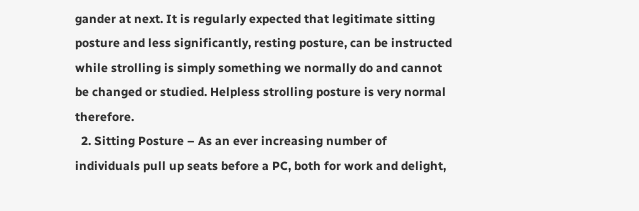gander at next. It is regularly expected that legitimate sitting posture and less significantly, resting posture, can be instructed while strolling is simply something we normally do and cannot be changed or studied. Helpless strolling posture is very normal therefore.
  2. Sitting Posture – As an ever increasing number of individuals pull up seats before a PC, both for work and delight,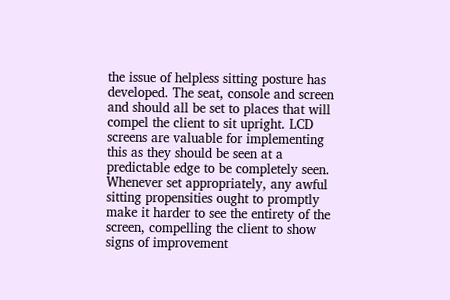the issue of helpless sitting posture has developed. The seat, console and screen and should all be set to places that will compel the client to sit upright. LCD screens are valuable for implementing this as they should be seen at a predictable edge to be completely seen. Whenever set appropriately, any awful sitting propensities ought to promptly make it harder to see the entirety of the screen, compelling the client to show signs of improvement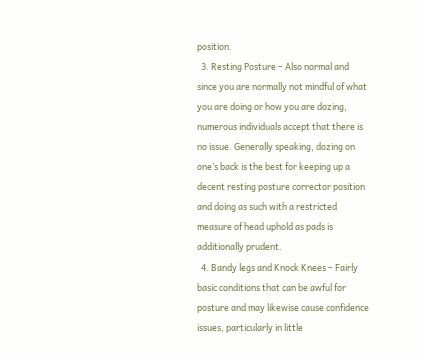position.
  3. Resting Posture – Also normal and since you are normally not mindful of what you are doing or how you are dozing, numerous individuals accept that there is no issue. Generally speaking, dozing on one’s back is the best for keeping up a decent resting posture corrector position and doing as such with a restricted measure of head uphold as pads is additionally prudent.
  4. Bandy legs and Knock Knees – Fairly basic conditions that can be awful for posture and may likewise cause confidence issues, particularly in little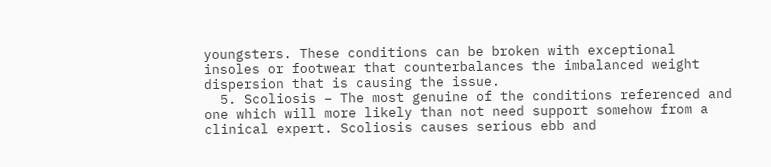youngsters. These conditions can be broken with exceptional insoles or footwear that counterbalances the imbalanced weight dispersion that is causing the issue.
  5. Scoliosis – The most genuine of the conditions referenced and one which will more likely than not need support somehow from a clinical expert. Scoliosis causes serious ebb and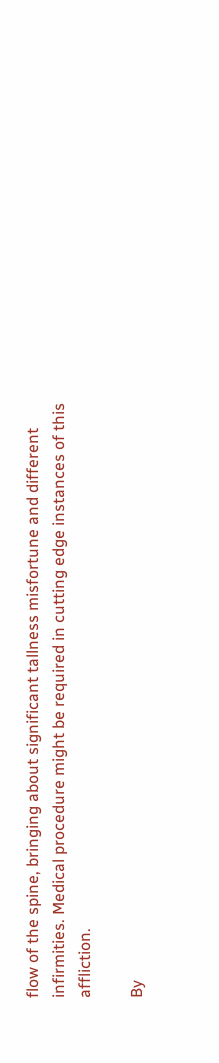flow of the spine, bringing about significant tallness misfortune and different infirmities. Medical procedure might be required in cutting edge instances of this affliction.

By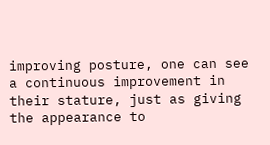improving posture, one can see a continuous improvement in their stature, just as giving the appearance to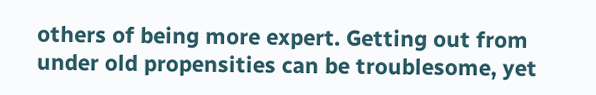others of being more expert. Getting out from under old propensities can be troublesome, yet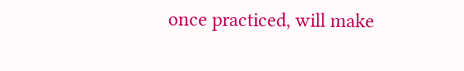once practiced, will make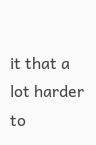it that a lot harder to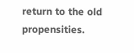return to the old propensities.